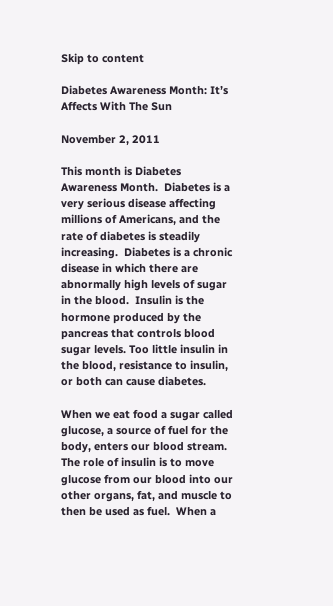Skip to content

Diabetes Awareness Month: It’s Affects With The Sun

November 2, 2011

This month is Diabetes Awareness Month.  Diabetes is a very serious disease affecting millions of Americans, and the rate of diabetes is steadily increasing.  Diabetes is a chronic disease in which there are abnormally high levels of sugar in the blood.  Insulin is the hormone produced by the pancreas that controls blood sugar levels. Too little insulin in the blood, resistance to insulin, or both can cause diabetes.

When we eat food a sugar called glucose, a source of fuel for the body, enters our blood stream.  The role of insulin is to move glucose from our blood into our other organs, fat, and muscle to then be used as fuel.  When a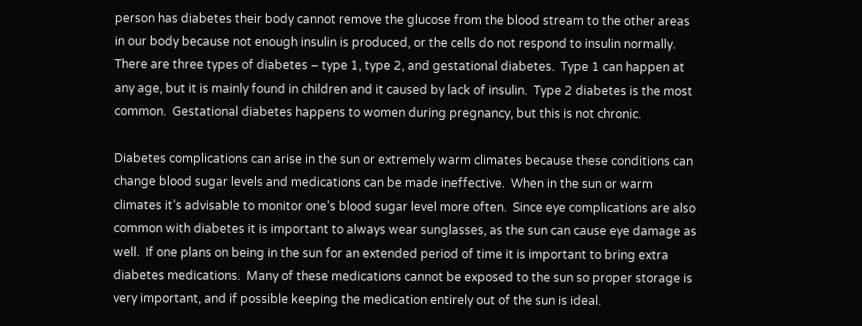person has diabetes their body cannot remove the glucose from the blood stream to the other areas in our body because not enough insulin is produced, or the cells do not respond to insulin normally.  There are three types of diabetes – type 1, type 2, and gestational diabetes.  Type 1 can happen at any age, but it is mainly found in children and it caused by lack of insulin.  Type 2 diabetes is the most common.  Gestational diabetes happens to women during pregnancy, but this is not chronic.

Diabetes complications can arise in the sun or extremely warm climates because these conditions can change blood sugar levels and medications can be made ineffective.  When in the sun or warm climates it’s advisable to monitor one’s blood sugar level more often.  Since eye complications are also common with diabetes it is important to always wear sunglasses, as the sun can cause eye damage as well.  If one plans on being in the sun for an extended period of time it is important to bring extra diabetes medications.  Many of these medications cannot be exposed to the sun so proper storage is very important, and if possible keeping the medication entirely out of the sun is ideal.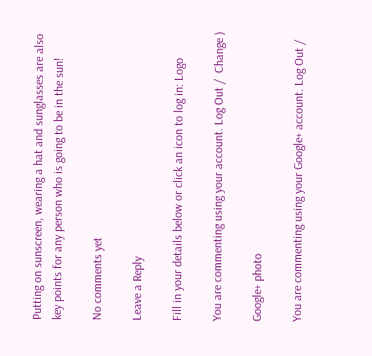Putting on sunscreen, wearing a hat and sunglasses are also key points for any person who is going to be in the sun!

No comments yet

Leave a Reply

Fill in your details below or click an icon to log in: Logo

You are commenting using your account. Log Out /  Change )

Google+ photo

You are commenting using your Google+ account. Log Out /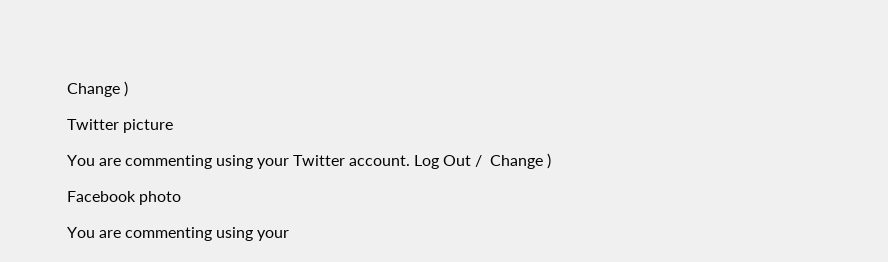Change )

Twitter picture

You are commenting using your Twitter account. Log Out /  Change )

Facebook photo

You are commenting using your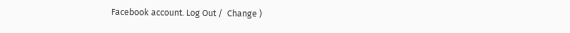Facebook account. Log Out /  Change )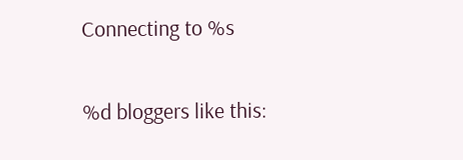Connecting to %s

%d bloggers like this: